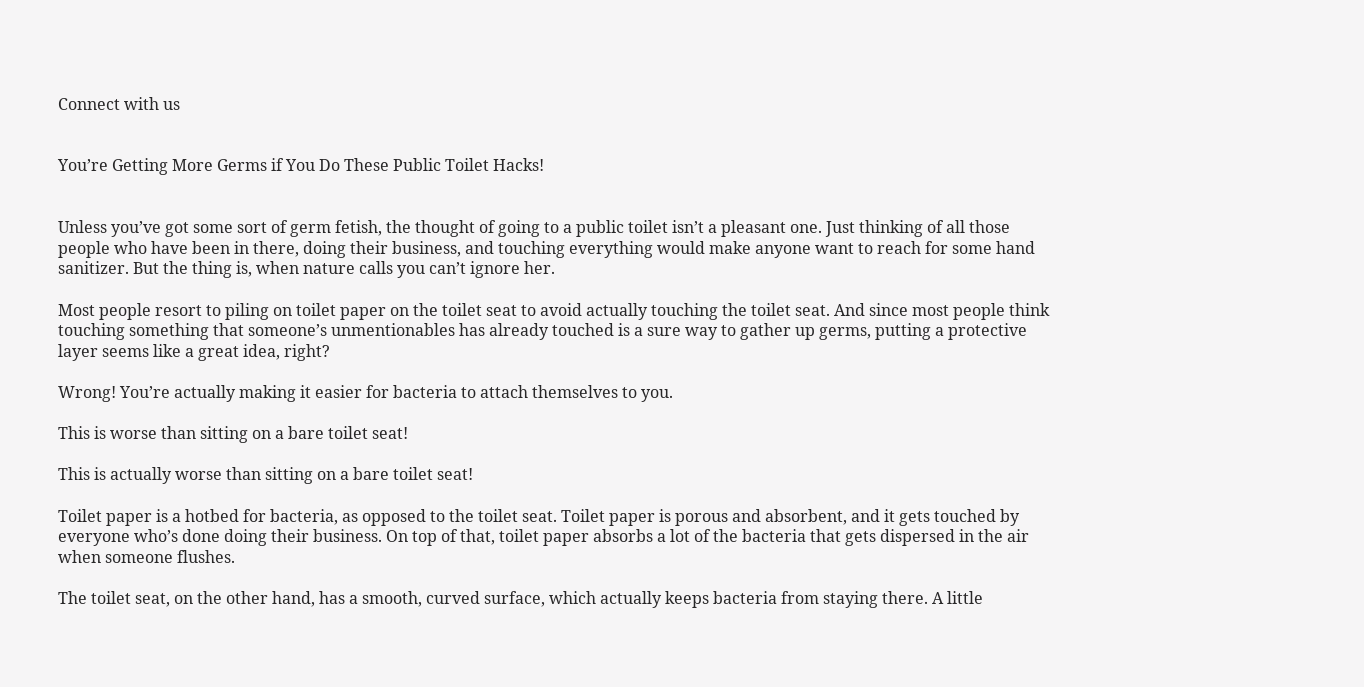Connect with us


You’re Getting More Germs if You Do These Public Toilet Hacks!


Unless you’ve got some sort of germ fetish, the thought of going to a public toilet isn’t a pleasant one. Just thinking of all those people who have been in there, doing their business, and touching everything would make anyone want to reach for some hand sanitizer. But the thing is, when nature calls you can’t ignore her.

Most people resort to piling on toilet paper on the toilet seat to avoid actually touching the toilet seat. And since most people think touching something that someone’s unmentionables has already touched is a sure way to gather up germs, putting a protective layer seems like a great idea, right?

Wrong! You’re actually making it easier for bacteria to attach themselves to you.

This is worse than sitting on a bare toilet seat!

This is actually worse than sitting on a bare toilet seat!

Toilet paper is a hotbed for bacteria, as opposed to the toilet seat. Toilet paper is porous and absorbent, and it gets touched by everyone who’s done doing their business. On top of that, toilet paper absorbs a lot of the bacteria that gets dispersed in the air when someone flushes.

The toilet seat, on the other hand, has a smooth, curved surface, which actually keeps bacteria from staying there. A little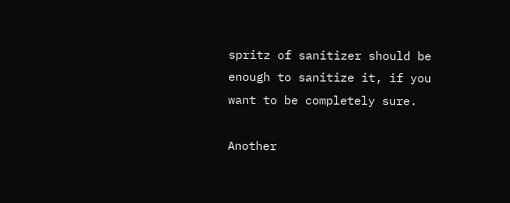spritz of sanitizer should be enough to sanitize it, if you want to be completely sure.

Another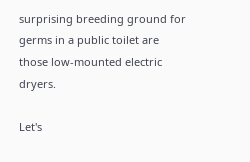surprising breeding ground for germs in a public toilet are those low-mounted electric dryers.

Let's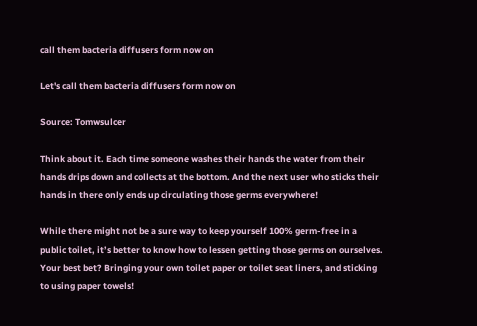call them bacteria diffusers form now on

Let's call them bacteria diffusers form now on

Source: Tomwsulcer

Think about it. Each time someone washes their hands the water from their hands drips down and collects at the bottom. And the next user who sticks their hands in there only ends up circulating those germs everywhere!

While there might not be a sure way to keep yourself 100% germ-free in a public toilet, it’s better to know how to lessen getting those germs on ourselves. Your best bet? Bringing your own toilet paper or toilet seat liners, and sticking to using paper towels!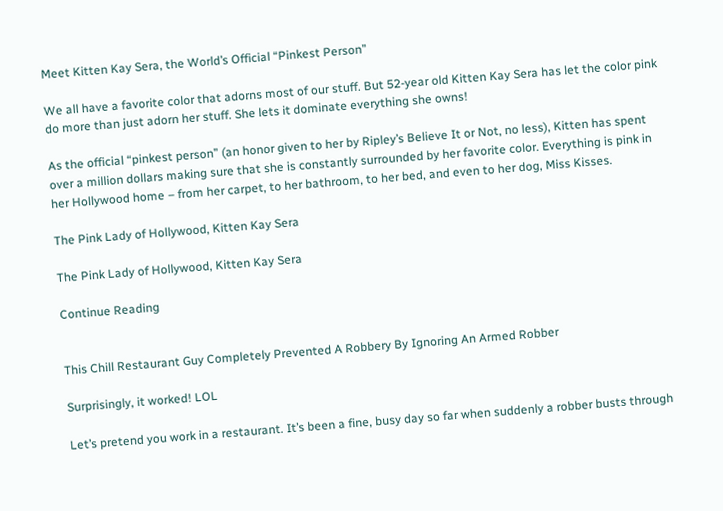Meet Kitten Kay Sera, the World’s Official “Pinkest Person”

We all have a favorite color that adorns most of our stuff. But 52-year old Kitten Kay Sera has let the color pink do more than just adorn her stuff. She lets it dominate everything she owns!

As the official “pinkest person” (an honor given to her by Ripley’s Believe It or Not, no less), Kitten has spent over a million dollars making sure that she is constantly surrounded by her favorite color. Everything is pink in her Hollywood home – from her carpet, to her bathroom, to her bed, and even to her dog, Miss Kisses.

The Pink Lady of Hollywood, Kitten Kay Sera

The Pink Lady of Hollywood, Kitten Kay Sera

Continue Reading


This Chill Restaurant Guy Completely Prevented A Robbery By Ignoring An Armed Robber

Surprisingly, it worked! LOL

Let’s pretend you work in a restaurant. It’s been a fine, busy day so far when suddenly a robber busts through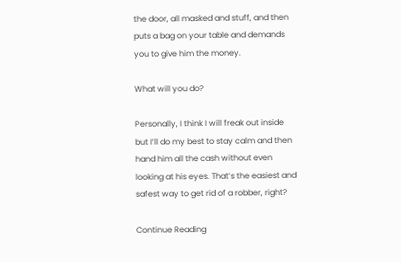the door, all masked and stuff, and then puts a bag on your table and demands you to give him the money.

What will you do?

Personally, I think I will freak out inside but I’ll do my best to stay calm and then hand him all the cash without even looking at his eyes. That’s the easiest and safest way to get rid of a robber, right?

Continue Reading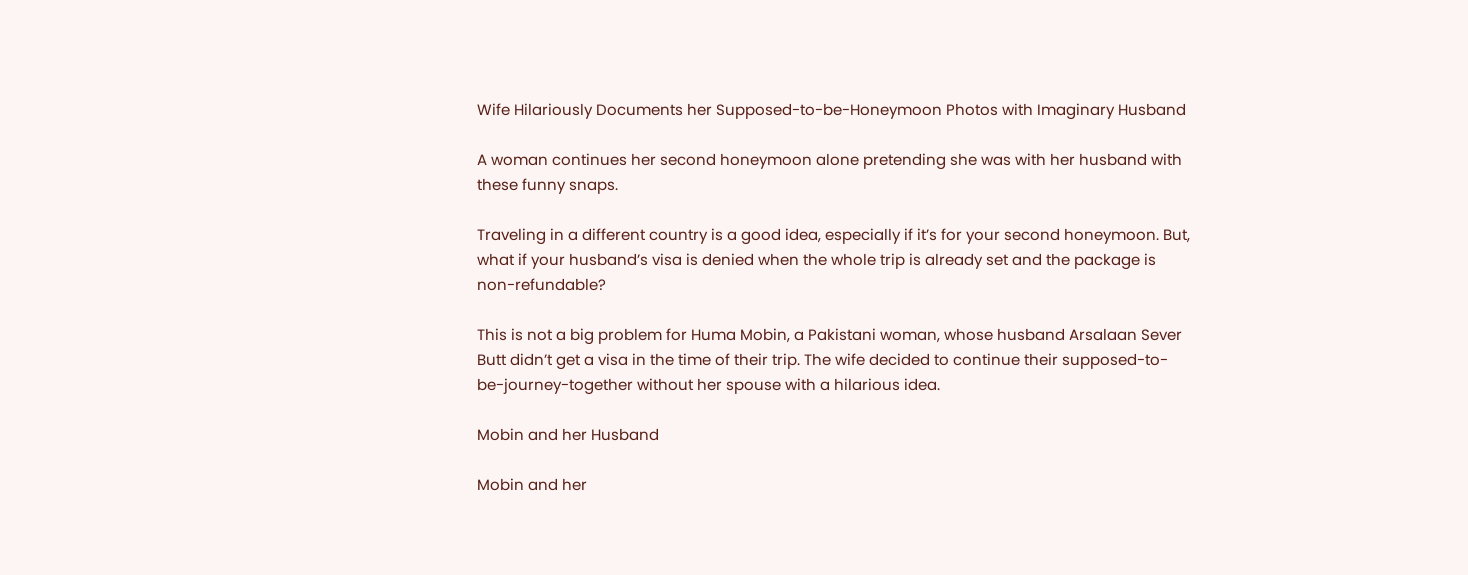Wife Hilariously Documents her Supposed-to-be-Honeymoon Photos with Imaginary Husband

A woman continues her second honeymoon alone pretending she was with her husband with these funny snaps.

Traveling in a different country is a good idea, especially if it’s for your second honeymoon. But, what if your husband’s visa is denied when the whole trip is already set and the package is non-refundable?

This is not a big problem for Huma Mobin, a Pakistani woman, whose husband Arsalaan Sever Butt didn’t get a visa in the time of their trip. The wife decided to continue their supposed-to-be-journey-together without her spouse with a hilarious idea.

Mobin and her Husband

Mobin and her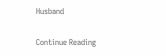Husband

Continue Reading